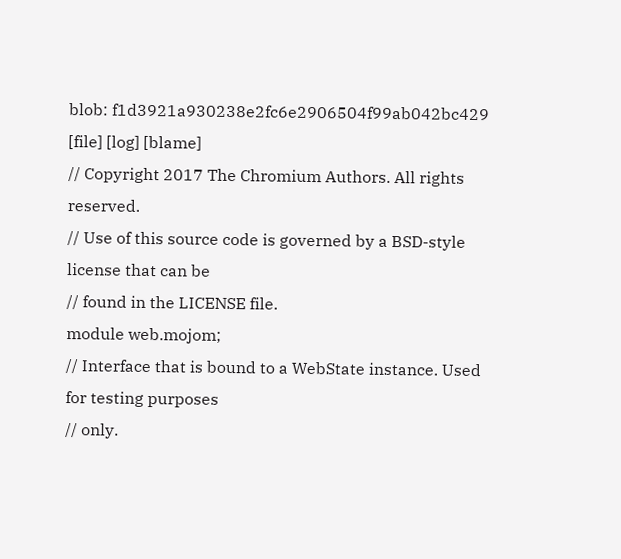blob: f1d3921a930238e2fc6e2906504f99ab042bc429 [file] [log] [blame]
// Copyright 2017 The Chromium Authors. All rights reserved.
// Use of this source code is governed by a BSD-style license that can be
// found in the LICENSE file.
module web.mojom;
// Interface that is bound to a WebState instance. Used for testing purposes
// only.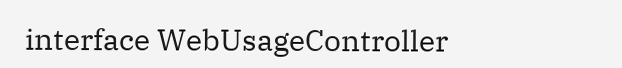interface WebUsageController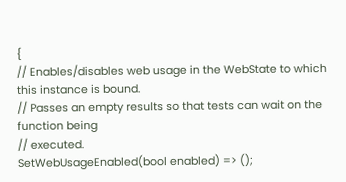{
// Enables/disables web usage in the WebState to which this instance is bound.
// Passes an empty results so that tests can wait on the function being
// executed.
SetWebUsageEnabled(bool enabled) => ();